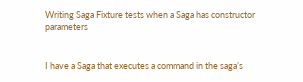Writing Saga Fixture tests when a Saga has constructor parameters


I have a Saga that executes a command in the saga’s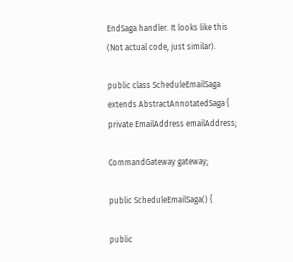EndSaga handler. It looks like this (Not actual code, just similar).

public class ScheduleEmailSaga extends AbstractAnnotatedSaga {
private EmailAddress emailAddress;

CommandGateway gateway;

public ScheduleEmailSaga() {

public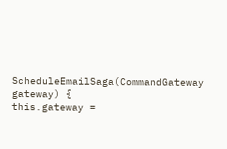ScheduleEmailSaga(CommandGateway gateway) {
this.gateway =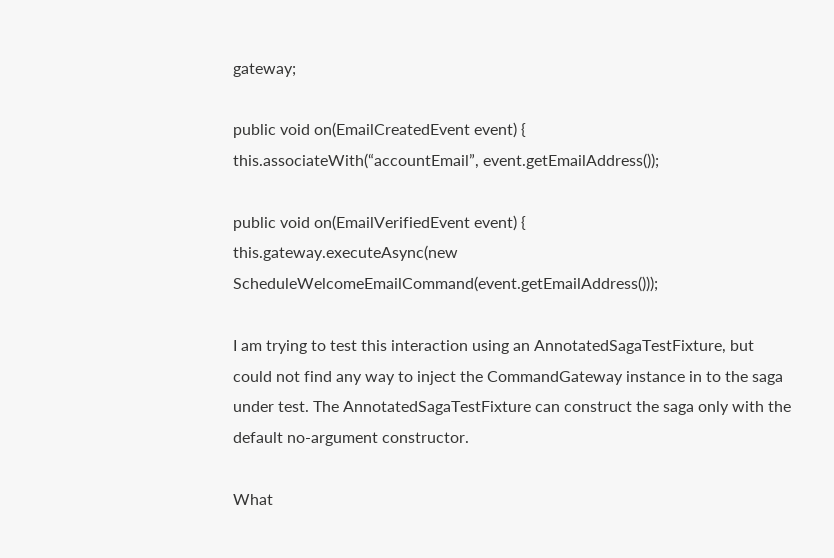gateway;

public void on(EmailCreatedEvent event) {
this.associateWith(“accountEmail”, event.getEmailAddress());

public void on(EmailVerifiedEvent event) {
this.gateway.executeAsync(new ScheduleWelcomeEmailCommand(event.getEmailAddress()));

I am trying to test this interaction using an AnnotatedSagaTestFixture, but could not find any way to inject the CommandGateway instance in to the saga under test. The AnnotatedSagaTestFixture can construct the saga only with the default no-argument constructor.

What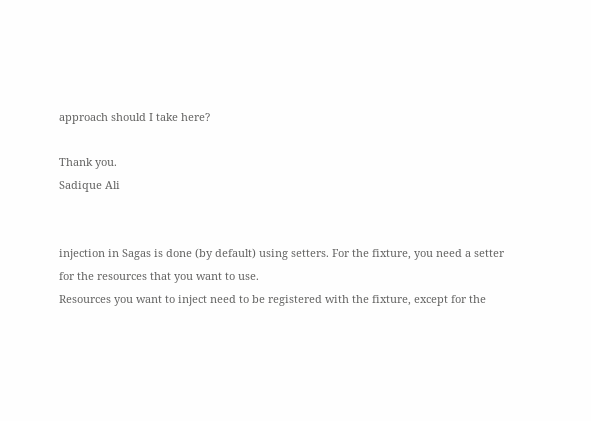approach should I take here?

Thank you.
Sadique Ali


injection in Sagas is done (by default) using setters. For the fixture, you need a setter for the resources that you want to use.
Resources you want to inject need to be registered with the fixture, except for the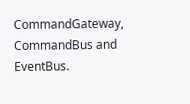CommandGateway, CommandBus and EventBus.